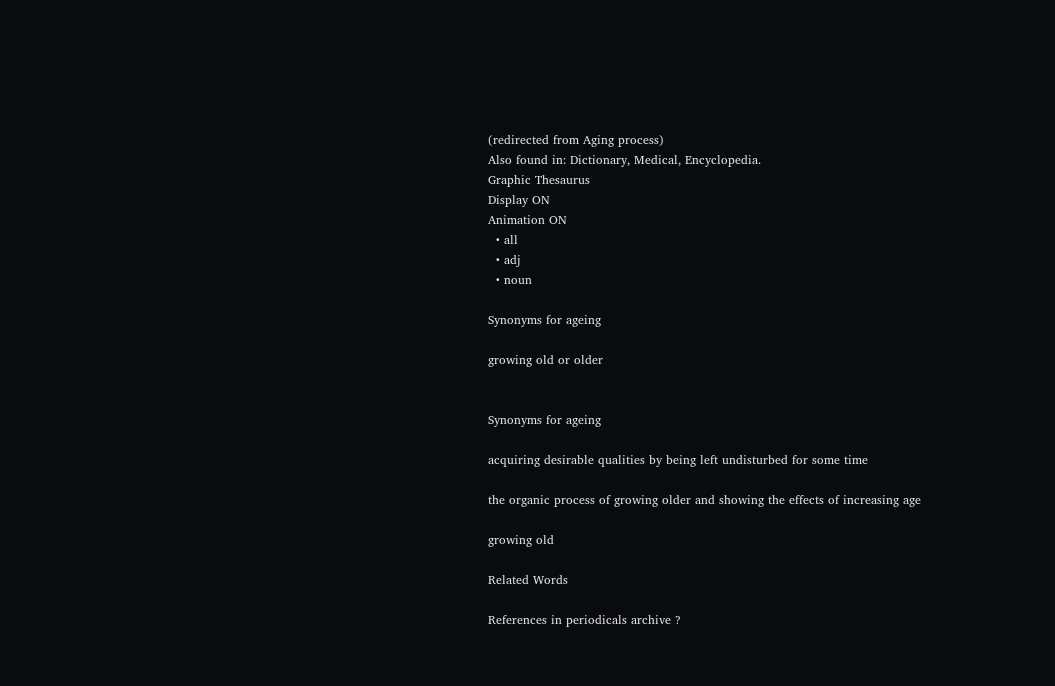(redirected from Aging process)
Also found in: Dictionary, Medical, Encyclopedia.
Graphic Thesaurus
Display ON
Animation ON
  • all
  • adj
  • noun

Synonyms for ageing

growing old or older


Synonyms for ageing

acquiring desirable qualities by being left undisturbed for some time

the organic process of growing older and showing the effects of increasing age

growing old

Related Words

References in periodicals archive ?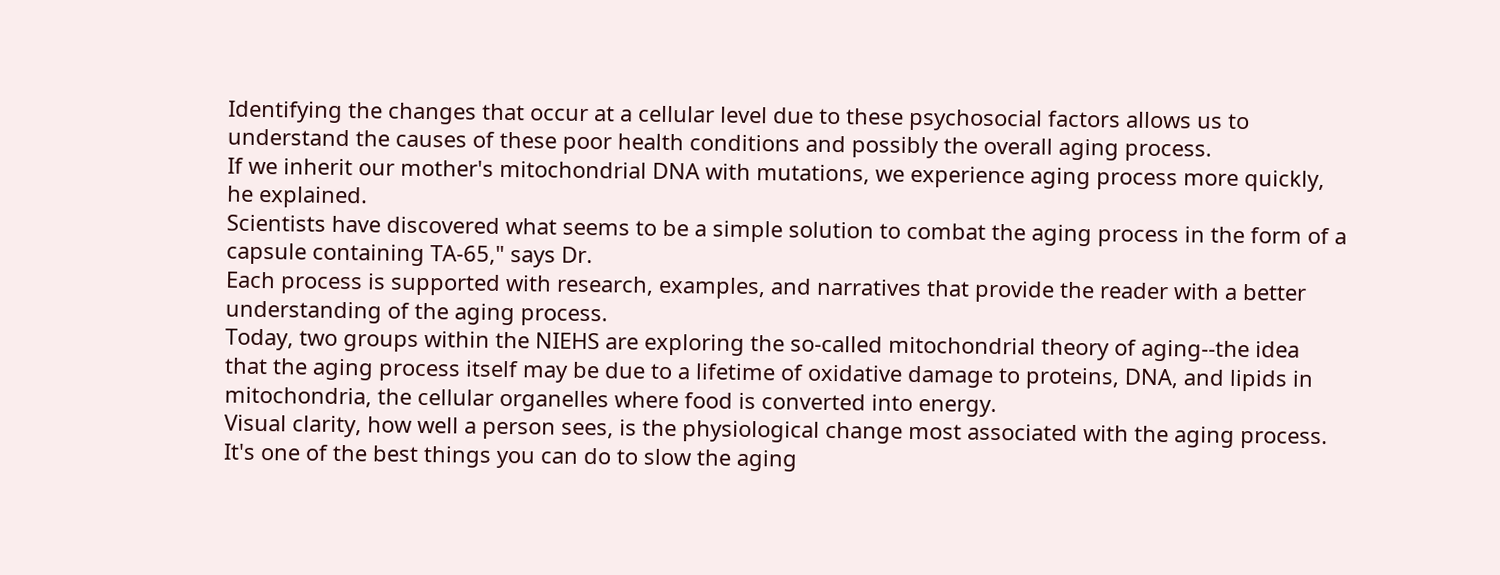Identifying the changes that occur at a cellular level due to these psychosocial factors allows us to understand the causes of these poor health conditions and possibly the overall aging process.
If we inherit our mother's mitochondrial DNA with mutations, we experience aging process more quickly, he explained.
Scientists have discovered what seems to be a simple solution to combat the aging process in the form of a capsule containing TA-65," says Dr.
Each process is supported with research, examples, and narratives that provide the reader with a better understanding of the aging process.
Today, two groups within the NIEHS are exploring the so-called mitochondrial theory of aging--the idea that the aging process itself may be due to a lifetime of oxidative damage to proteins, DNA, and lipids in mitochondria, the cellular organelles where food is converted into energy.
Visual clarity, how well a person sees, is the physiological change most associated with the aging process.
It's one of the best things you can do to slow the aging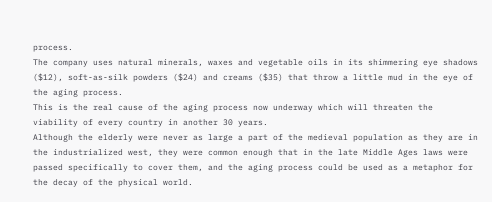process.
The company uses natural minerals, waxes and vegetable oils in its shimmering eye shadows ($12), soft-as-silk powders ($24) and creams ($35) that throw a little mud in the eye of the aging process.
This is the real cause of the aging process now underway which will threaten the viability of every country in another 30 years.
Although the elderly were never as large a part of the medieval population as they are in the industrialized west, they were common enough that in the late Middle Ages laws were passed specifically to cover them, and the aging process could be used as a metaphor for the decay of the physical world.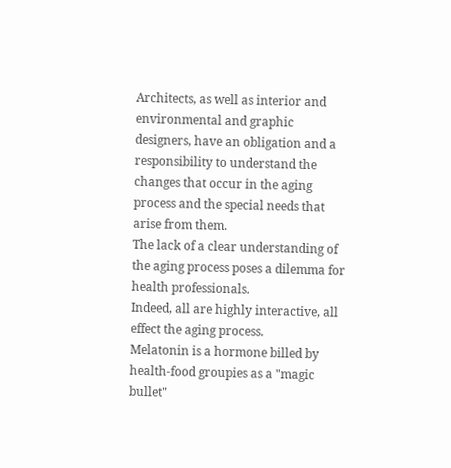Architects, as well as interior and environmental and graphic designers, have an obligation and a responsibility to understand the changes that occur in the aging process and the special needs that arise from them.
The lack of a clear understanding of the aging process poses a dilemma for health professionals.
Indeed, all are highly interactive, all effect the aging process.
Melatonin is a hormone billed by health-food groupies as a "magic bullet"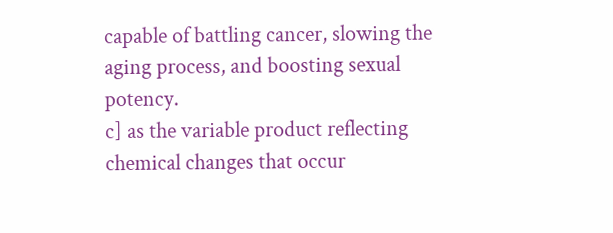capable of battling cancer, slowing the aging process, and boosting sexual potency.
c] as the variable product reflecting chemical changes that occur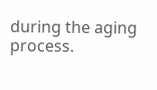during the aging process.